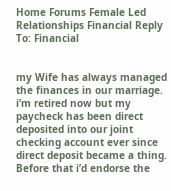Home Forums Female Led Relationships Financial Reply To: Financial


my Wife has always managed the finances in our marriage. i’m retired now but my paycheck has been direct deposited into our joint checking account ever since direct deposit became a thing. Before that i’d endorse the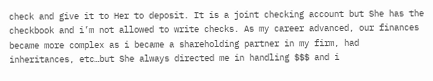check and give it to Her to deposit. It is a joint checking account but She has the checkbook and i’m not allowed to write checks. As my career advanced, our finances became more complex as i became a shareholding partner in my firm, had inheritances, etc…but She always directed me in handling $$$ and i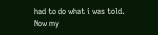had to do what i was told. Now my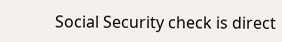Social Security check is direct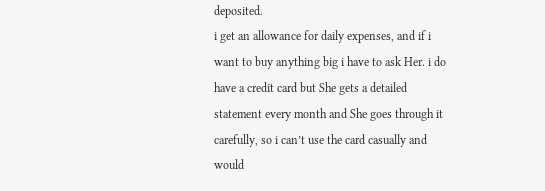deposited.
i get an allowance for daily expenses, and if i want to buy anything big i have to ask Her. i do have a credit card but She gets a detailed statement every month and She goes through it carefully, so i can’t use the card casually and would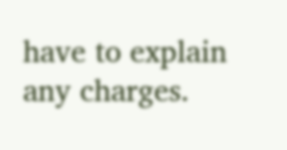have to explain any charges.